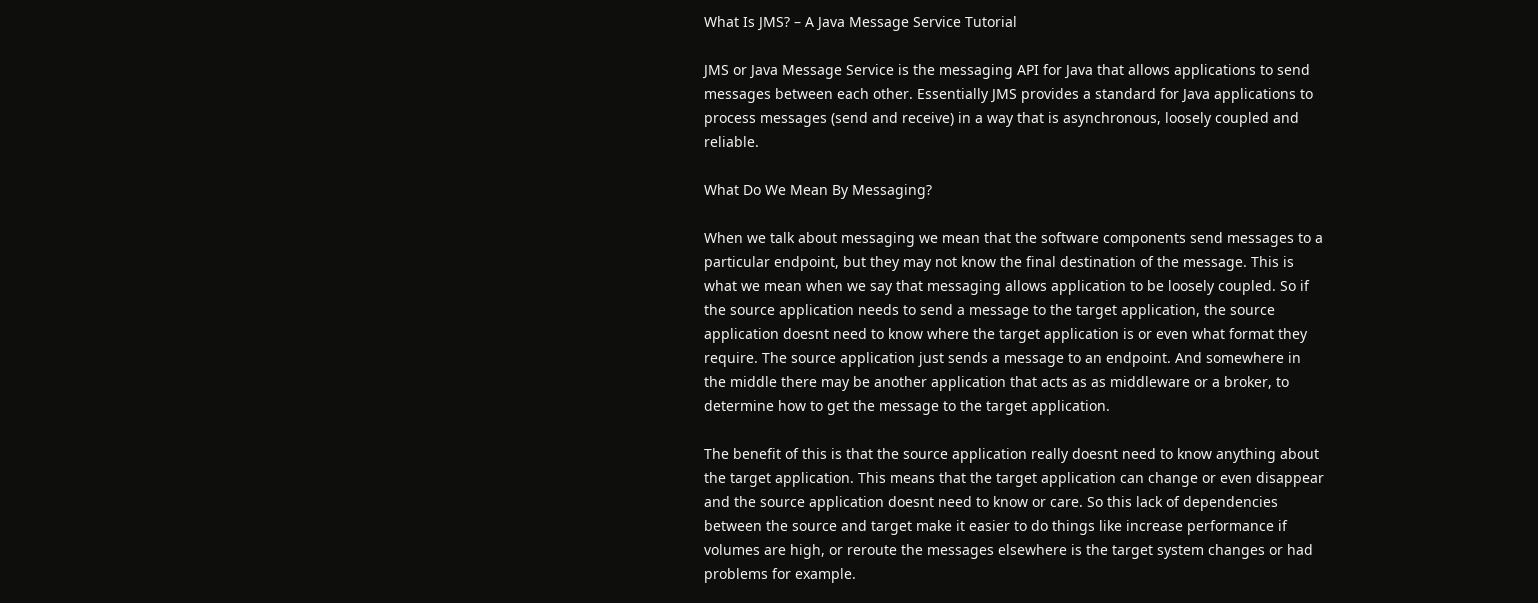What Is JMS? – A Java Message Service Tutorial

JMS or Java Message Service is the messaging API for Java that allows applications to send messages between each other. Essentially JMS provides a standard for Java applications to process messages (send and receive) in a way that is asynchronous, loosely coupled and reliable.

What Do We Mean By Messaging?

When we talk about messaging we mean that the software components send messages to a particular endpoint, but they may not know the final destination of the message. This is what we mean when we say that messaging allows application to be loosely coupled. So if the source application needs to send a message to the target application, the source application doesnt need to know where the target application is or even what format they require. The source application just sends a message to an endpoint. And somewhere in the middle there may be another application that acts as as middleware or a broker, to determine how to get the message to the target application.

The benefit of this is that the source application really doesnt need to know anything about the target application. This means that the target application can change or even disappear and the source application doesnt need to know or care. So this lack of dependencies between the source and target make it easier to do things like increase performance if volumes are high, or reroute the messages elsewhere is the target system changes or had problems for example.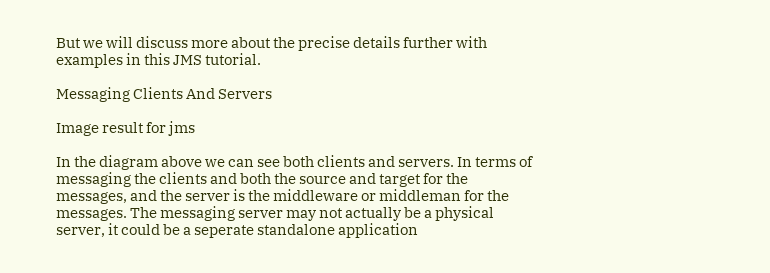But we will discuss more about the precise details further with examples in this JMS tutorial.

Messaging Clients And Servers

Image result for jms

In the diagram above we can see both clients and servers. In terms of messaging the clients and both the source and target for the messages, and the server is the middleware or middleman for the messages. The messaging server may not actually be a physical server, it could be a seperate standalone application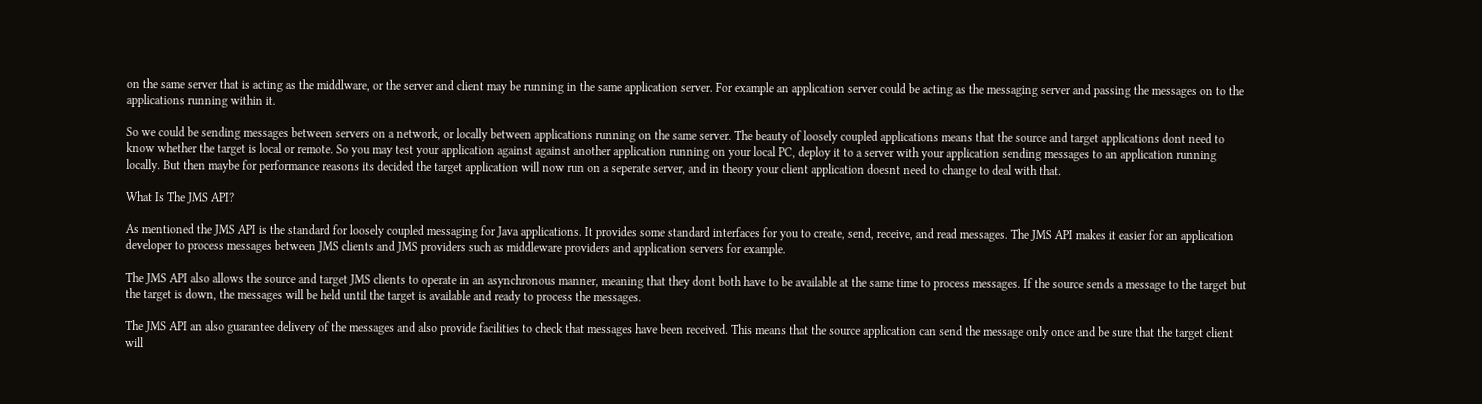on the same server that is acting as the middlware, or the server and client may be running in the same application server. For example an application server could be acting as the messaging server and passing the messages on to the applications running within it.

So we could be sending messages between servers on a network, or locally between applications running on the same server. The beauty of loosely coupled applications means that the source and target applications dont need to know whether the target is local or remote. So you may test your application against against another application running on your local PC, deploy it to a server with your application sending messages to an application running locally. But then maybe for performance reasons its decided the target application will now run on a seperate server, and in theory your client application doesnt need to change to deal with that.

What Is The JMS API?

As mentioned the JMS API is the standard for loosely coupled messaging for Java applications. It provides some standard interfaces for you to create, send, receive, and read messages. The JMS API makes it easier for an application developer to process messages between JMS clients and JMS providers such as middleware providers and application servers for example.

The JMS API also allows the source and target JMS clients to operate in an asynchronous manner, meaning that they dont both have to be available at the same time to process messages. If the source sends a message to the target but the target is down, the messages will be held until the target is available and ready to process the messages.

The JMS API an also guarantee delivery of the messages and also provide facilities to check that messages have been received. This means that the source application can send the message only once and be sure that the target client will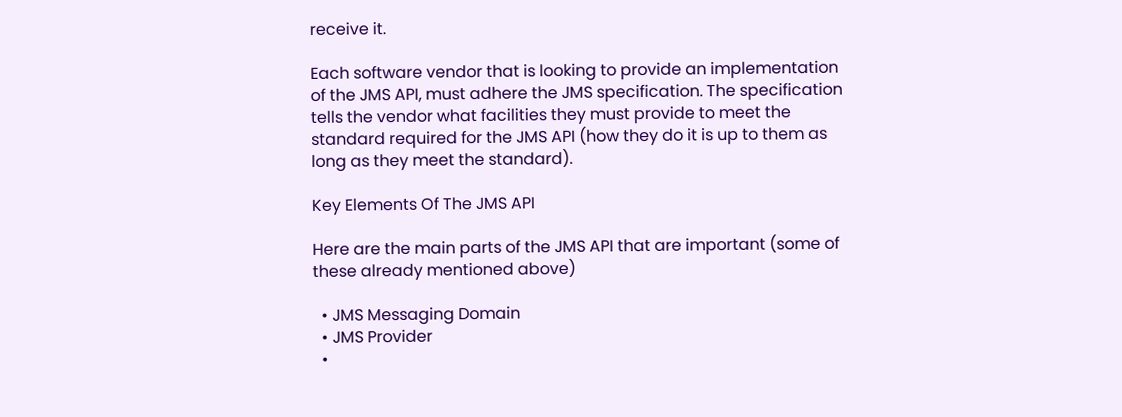receive it.

Each software vendor that is looking to provide an implementation of the JMS API, must adhere the JMS specification. The specification tells the vendor what facilities they must provide to meet the standard required for the JMS API (how they do it is up to them as long as they meet the standard).

Key Elements Of The JMS API

Here are the main parts of the JMS API that are important (some of these already mentioned above)

  • JMS Messaging Domain
  • JMS Provider
  •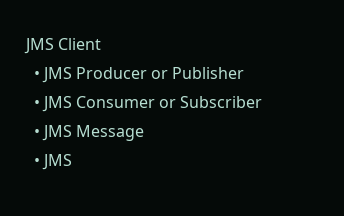JMS Client
  • JMS Producer or Publisher
  • JMS Consumer or Subscriber
  • JMS Message
  • JMS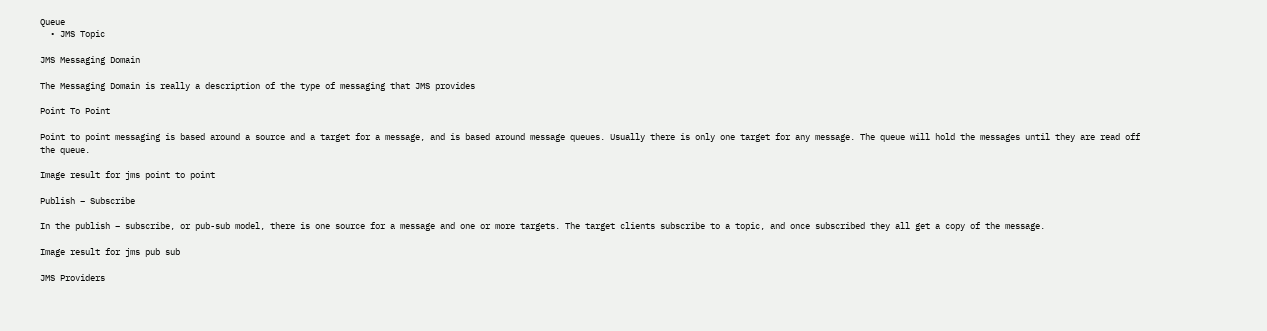Queue
  • JMS Topic

JMS Messaging Domain

The Messaging Domain is really a description of the type of messaging that JMS provides

Point To Point

Point to point messaging is based around a source and a target for a message, and is based around message queues. Usually there is only one target for any message. The queue will hold the messages until they are read off the queue.

Image result for jms point to point

Publish – Subscribe

In the publish – subscribe, or pub-sub model, there is one source for a message and one or more targets. The target clients subscribe to a topic, and once subscribed they all get a copy of the message.

Image result for jms pub sub

JMS Providers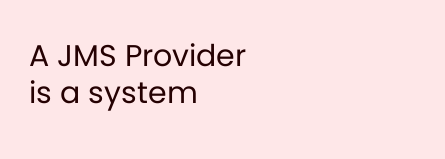A JMS Provider is a system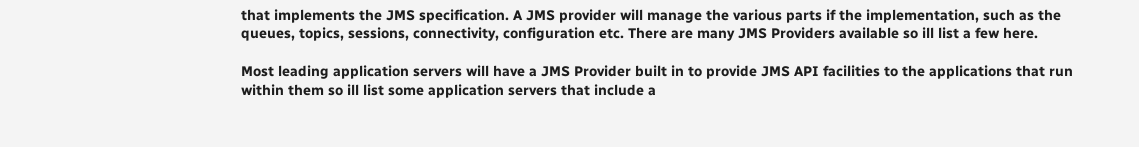that implements the JMS specification. A JMS provider will manage the various parts if the implementation, such as the queues, topics, sessions, connectivity, configuration etc. There are many JMS Providers available so ill list a few here.

Most leading application servers will have a JMS Provider built in to provide JMS API facilities to the applications that run within them so ill list some application servers that include a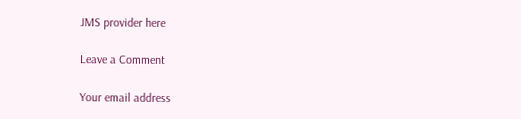JMS provider here

Leave a Comment

Your email address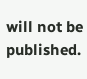will not be published.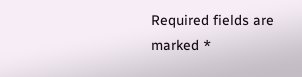Required fields are marked *